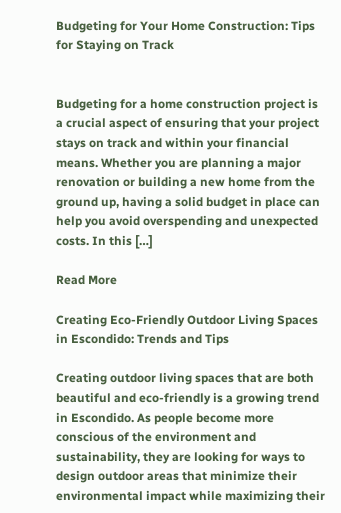Budgeting for Your Home Construction: Tips for Staying on Track


Budgeting for a home construction project is a crucial aspect of ensuring that your project stays on track and within your financial means. Whether you are planning a major renovation or building a new home from the ground up, having a solid budget in place can help you avoid overspending and unexpected costs. In this […]

Read More

Creating Eco-Friendly Outdoor Living Spaces in Escondido: Trends and Tips

Creating outdoor living spaces that are both beautiful and eco-friendly is a growing trend in Escondido. As people become more conscious of the environment and sustainability, they are looking for ways to design outdoor areas that minimize their environmental impact while maximizing their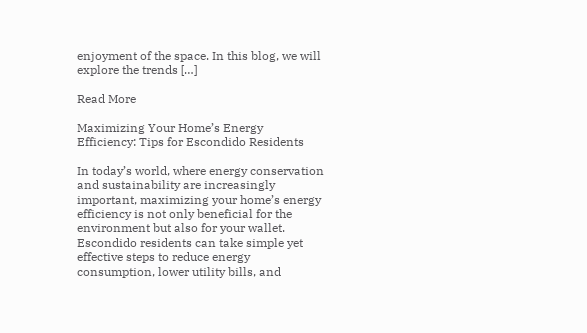enjoyment of the space. In this blog, we will explore the trends […]

Read More

Maximizing Your Home’s Energy Efficiency: Tips for Escondido Residents

In today’s world, where energy conservation and sustainability are increasingly important, maximizing your home’s energy efficiency is not only beneficial for the environment but also for your wallet. Escondido residents can take simple yet effective steps to reduce energy consumption, lower utility bills, and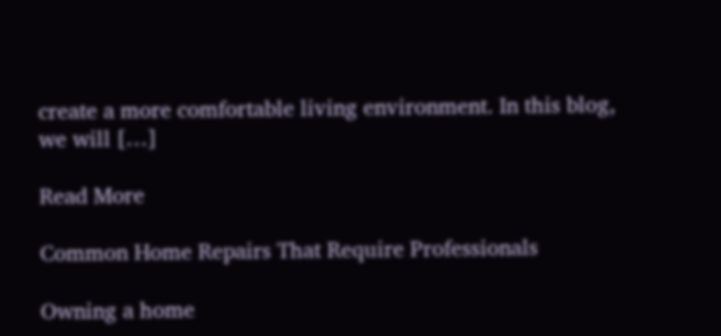create a more comfortable living environment. In this blog, we will […]

Read More

Common Home Repairs That Require Professionals

Owning a home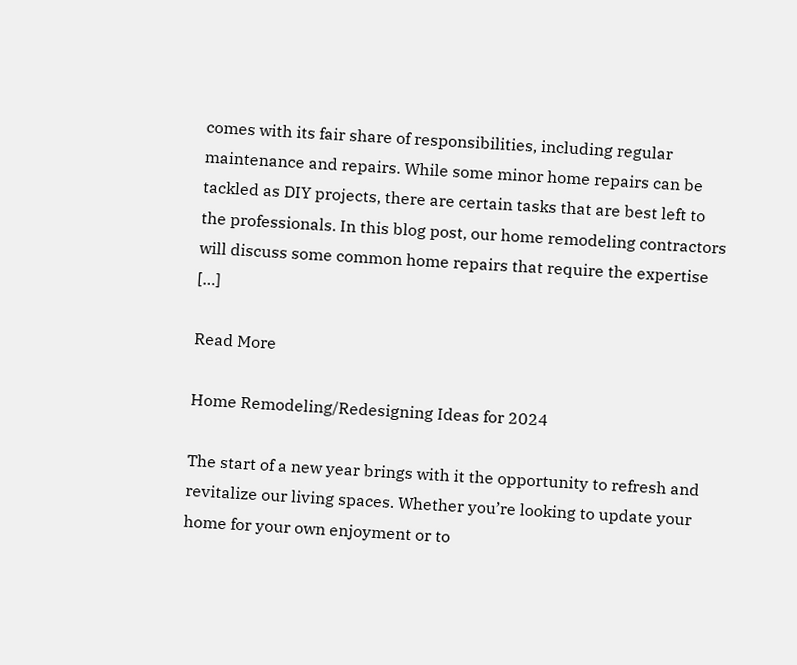comes with its fair share of responsibilities, including regular maintenance and repairs. While some minor home repairs can be tackled as DIY projects, there are certain tasks that are best left to the professionals. In this blog post, our home remodeling contractors will discuss some common home repairs that require the expertise […]

Read More

Home Remodeling/Redesigning Ideas for 2024

The start of a new year brings with it the opportunity to refresh and revitalize our living spaces. Whether you’re looking to update your home for your own enjoyment or to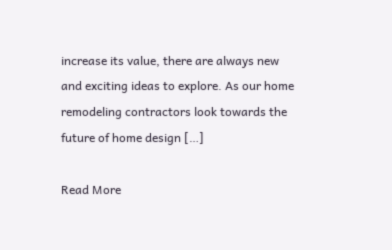increase its value, there are always new and exciting ideas to explore. As our home remodeling contractors look towards the future of home design […]

Read More